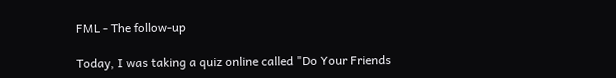FML - The follow-up

Today, I was taking a quiz online called "Do Your Friends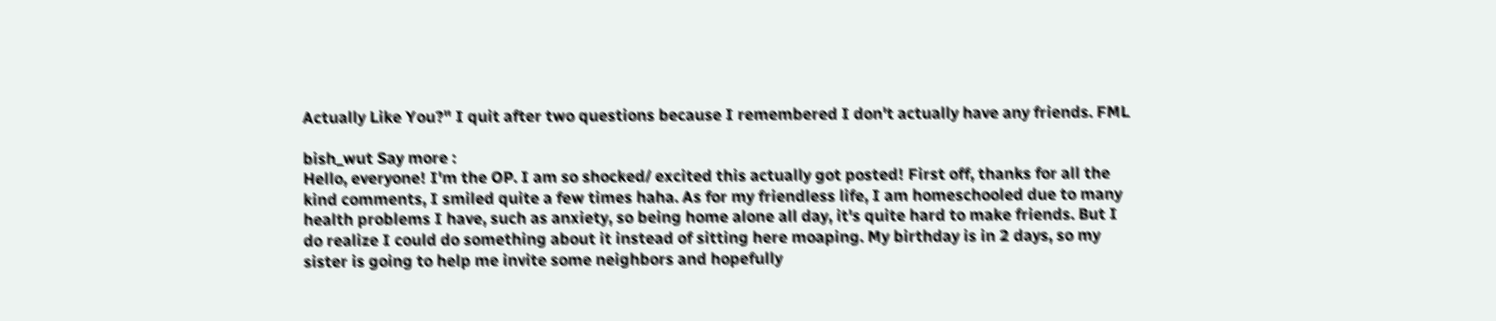Actually Like You?" I quit after two questions because I remembered I don't actually have any friends. FML

bish_wut Say more :
Hello, everyone! I'm the OP. I am so shocked/ excited this actually got posted! First off, thanks for all the kind comments, I smiled quite a few times haha. As for my friendless life, I am homeschooled due to many health problems I have, such as anxiety, so being home alone all day, it's quite hard to make friends. But I do realize I could do something about it instead of sitting here moaping. My birthday is in 2 days, so my sister is going to help me invite some neighbors and hopefully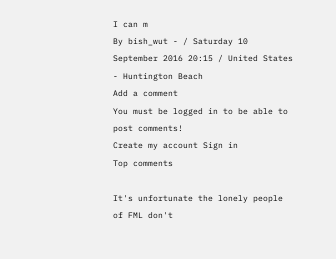I can m
By bish_wut - / Saturday 10 September 2016 20:15 / United States - Huntington Beach
Add a comment
You must be logged in to be able to post comments!
Create my account Sign in
Top comments

It's unfortunate the lonely people of FML don't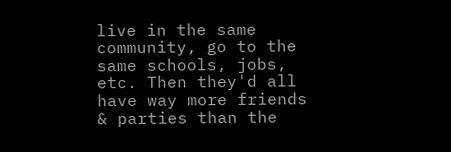live in the same community, go to the same schools, jobs, etc. Then they'd all have way more friends & parties than the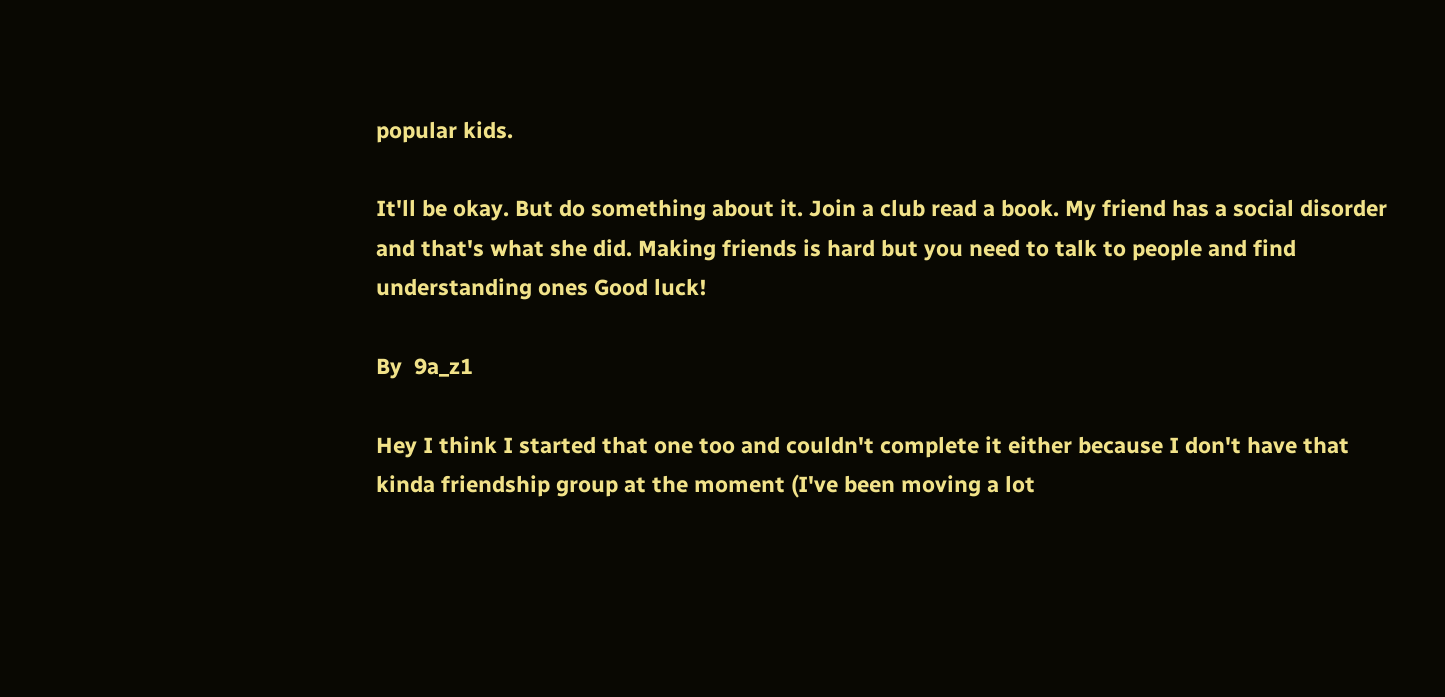popular kids.

It'll be okay. But do something about it. Join a club read a book. My friend has a social disorder and that's what she did. Making friends is hard but you need to talk to people and find understanding ones Good luck!

By  9a_z1

Hey I think I started that one too and couldn't complete it either because I don't have that kinda friendship group at the moment (I've been moving a lot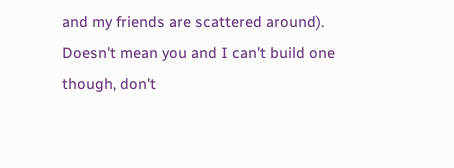and my friends are scattered around). Doesn't mean you and I can't build one though, don't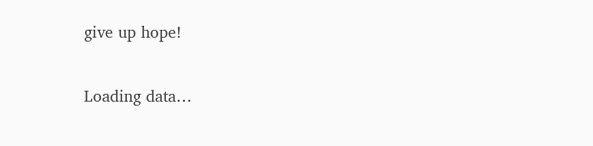give up hope!

Loading data…